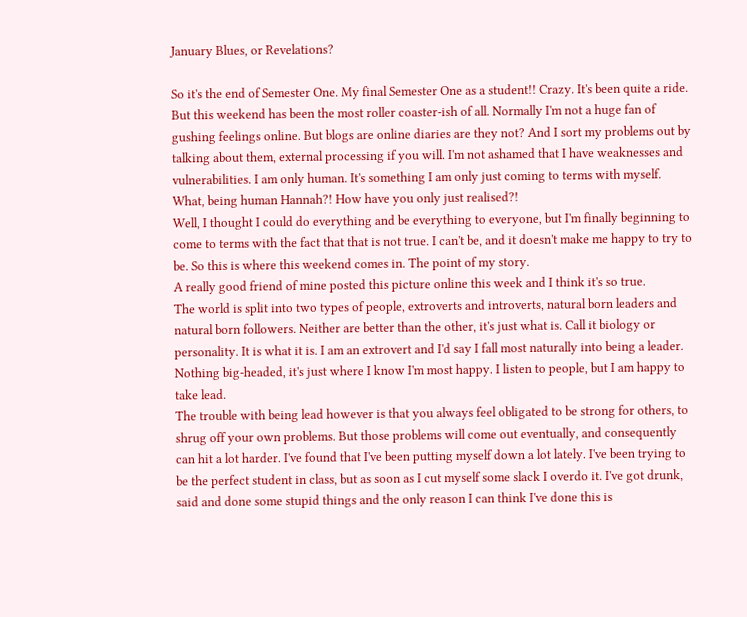January Blues, or Revelations?

So it's the end of Semester One. My final Semester One as a student!! Crazy. It's been quite a ride. But this weekend has been the most roller coaster-ish of all. Normally I'm not a huge fan of gushing feelings online. But blogs are online diaries are they not? And I sort my problems out by talking about them, external processing if you will. I'm not ashamed that I have weaknesses and vulnerabilities. I am only human. It's something I am only just coming to terms with myself. What, being human Hannah?! How have you only just realised?!
Well, I thought I could do everything and be everything to everyone, but I'm finally beginning to come to terms with the fact that that is not true. I can't be, and it doesn't make me happy to try to be. So this is where this weekend comes in. The point of my story.
A really good friend of mine posted this picture online this week and I think it's so true.
The world is split into two types of people, extroverts and introverts, natural born leaders and natural born followers. Neither are better than the other, it's just what is. Call it biology or personality. It is what it is. I am an extrovert and I'd say I fall most naturally into being a leader. Nothing big-headed, it's just where I know I'm most happy. I listen to people, but I am happy to take lead.
The trouble with being lead however is that you always feel obligated to be strong for others, to shrug off your own problems. But those problems will come out eventually, and consequently can hit a lot harder. I've found that I've been putting myself down a lot lately. I've been trying to be the perfect student in class, but as soon as I cut myself some slack I overdo it. I've got drunk, said and done some stupid things and the only reason I can think I've done this is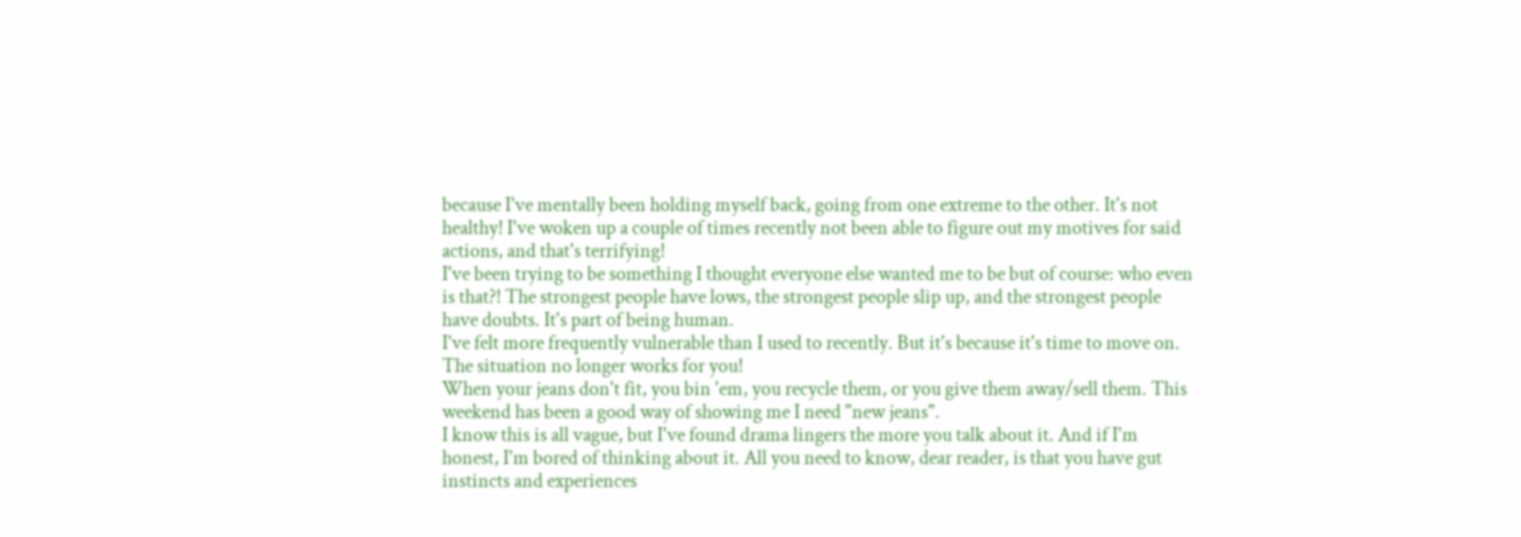because I've mentally been holding myself back, going from one extreme to the other. It's not healthy! I've woken up a couple of times recently not been able to figure out my motives for said actions, and that's terrifying!
I've been trying to be something I thought everyone else wanted me to be but of course: who even is that?! The strongest people have lows, the strongest people slip up, and the strongest people have doubts. It's part of being human.
I've felt more frequently vulnerable than I used to recently. But it's because it's time to move on. The situation no longer works for you!
When your jeans don't fit, you bin 'em, you recycle them, or you give them away/sell them. This weekend has been a good way of showing me I need "new jeans".
I know this is all vague, but I've found drama lingers the more you talk about it. And if I'm honest, I'm bored of thinking about it. All you need to know, dear reader, is that you have gut instincts and experiences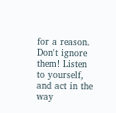for a reason. Don't ignore them! Listen to yourself, and act in the way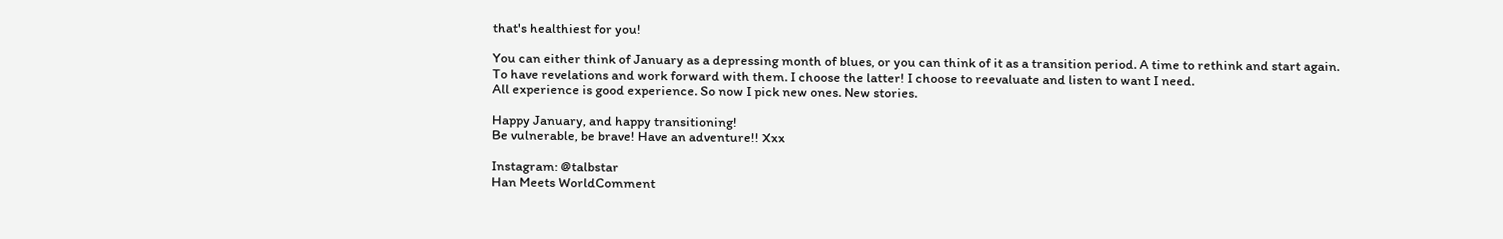that's healthiest for you!

You can either think of January as a depressing month of blues, or you can think of it as a transition period. A time to rethink and start again. To have revelations and work forward with them. I choose the latter! I choose to reevaluate and listen to want I need.
All experience is good experience. So now I pick new ones. New stories.

Happy January, and happy transitioning!
Be vulnerable, be brave! Have an adventure!! Xxx

Instagram: @talbstar
Han Meets WorldComment